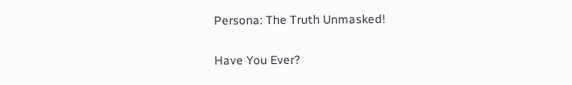Persona: The Truth Unmasked!

Have You Ever?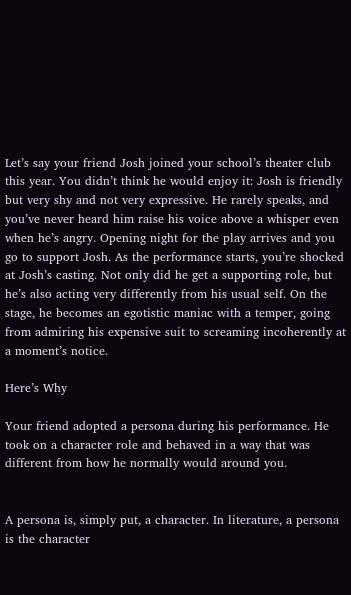Let’s say your friend Josh joined your school’s theater club this year. You didn’t think he would enjoy it: Josh is friendly but very shy and not very expressive. He rarely speaks, and you’ve never heard him raise his voice above a whisper even when he’s angry. Opening night for the play arrives and you go to support Josh. As the performance starts, you’re shocked at Josh’s casting. Not only did he get a supporting role, but he’s also acting very differently from his usual self. On the stage, he becomes an egotistic maniac with a temper, going from admiring his expensive suit to screaming incoherently at a moment’s notice.

Here’s Why

Your friend adopted a persona during his performance. He took on a character role and behaved in a way that was different from how he normally would around you.


A persona is, simply put, a character. In literature, a persona is the character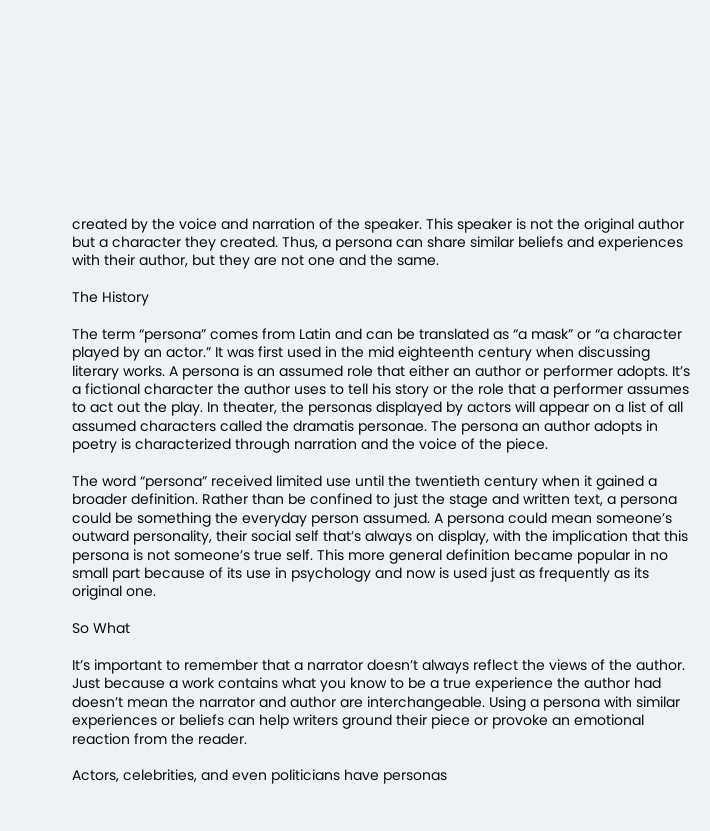created by the voice and narration of the speaker. This speaker is not the original author but a character they created. Thus, a persona can share similar beliefs and experiences with their author, but they are not one and the same.

The History

The term “persona” comes from Latin and can be translated as “a mask” or “a character played by an actor.” It was first used in the mid eighteenth century when discussing literary works. A persona is an assumed role that either an author or performer adopts. It’s a fictional character the author uses to tell his story or the role that a performer assumes to act out the play. In theater, the personas displayed by actors will appear on a list of all assumed characters called the dramatis personae. The persona an author adopts in poetry is characterized through narration and the voice of the piece.

The word “persona” received limited use until the twentieth century when it gained a broader definition. Rather than be confined to just the stage and written text, a persona could be something the everyday person assumed. A persona could mean someone’s outward personality, their social self that’s always on display, with the implication that this persona is not someone’s true self. This more general definition became popular in no small part because of its use in psychology and now is used just as frequently as its original one.

So What

It’s important to remember that a narrator doesn’t always reflect the views of the author. Just because a work contains what you know to be a true experience the author had doesn’t mean the narrator and author are interchangeable. Using a persona with similar experiences or beliefs can help writers ground their piece or provoke an emotional reaction from the reader.

Actors, celebrities, and even politicians have personas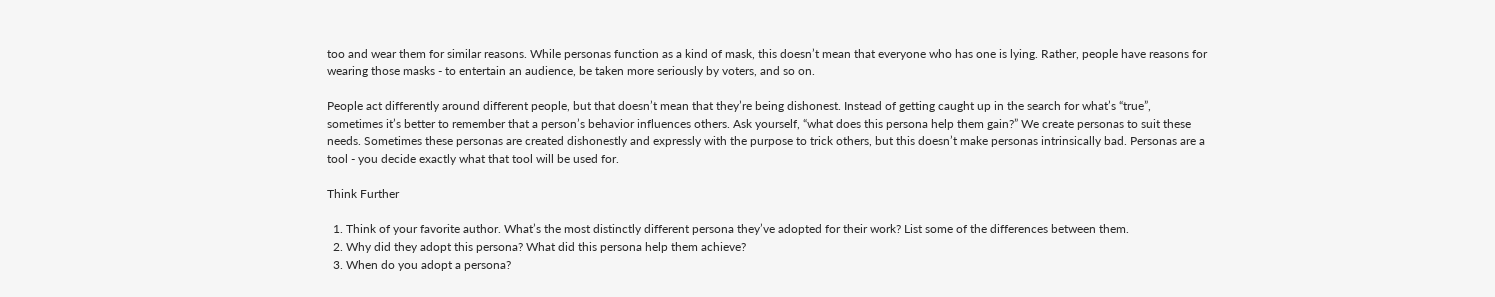too and wear them for similar reasons. While personas function as a kind of mask, this doesn’t mean that everyone who has one is lying. Rather, people have reasons for wearing those masks - to entertain an audience, be taken more seriously by voters, and so on.

People act differently around different people, but that doesn’t mean that they’re being dishonest. Instead of getting caught up in the search for what’s “true”, sometimes it’s better to remember that a person’s behavior influences others. Ask yourself, “what does this persona help them gain?” We create personas to suit these needs. Sometimes these personas are created dishonestly and expressly with the purpose to trick others, but this doesn’t make personas intrinsically bad. Personas are a tool - you decide exactly what that tool will be used for.

Think Further

  1. Think of your favorite author. What’s the most distinctly different persona they’ve adopted for their work? List some of the differences between them.
  2. Why did they adopt this persona? What did this persona help them achieve?
  3. When do you adopt a persona?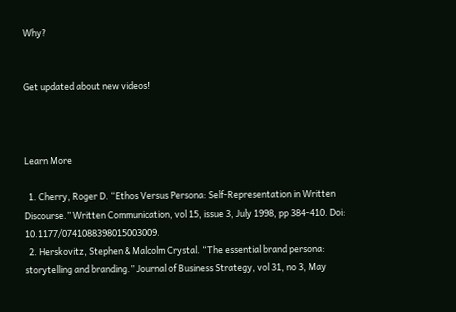Why?


Get updated about new videos!



Learn More

  1. Cherry, Roger D. “Ethos Versus Persona: Self-Representation in Written Discourse.” Written Communication, vol 15, issue 3, July 1998, pp 384-410. Doi: 10.1177/0741088398015003009.
  2. Herskovitz, Stephen & Malcolm Crystal. “The essential brand persona: storytelling and branding.” Journal of Business Strategy, vol 31, no 3, May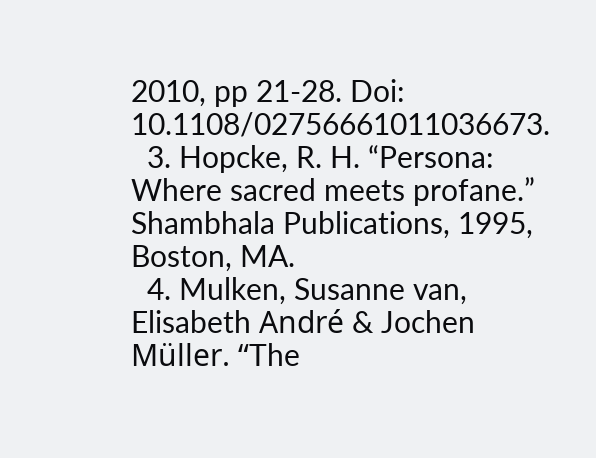2010, pp 21-28. Doi: 10.1108/02756661011036673.
  3. Hopcke, R. H. “Persona: Where sacred meets profane.” Shambhala Publications, 1995, Boston, MA.
  4. Mulken, Susanne van, Elisabeth André & Jochen Müller. “The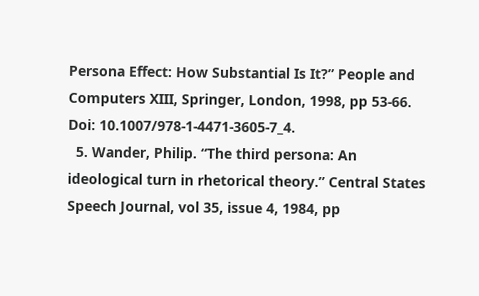Persona Effect: How Substantial Is It?” People and Computers XIII, Springer, London, 1998, pp 53-66. Doi: 10.1007/978-1-4471-3605-7_4.
  5. Wander, Philip. “The third persona: An ideological turn in rhetorical theory.” Central States Speech Journal, vol 35, issue 4, 1984, pp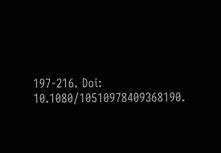197-216. Doi: 10.1080/10510978409368190.